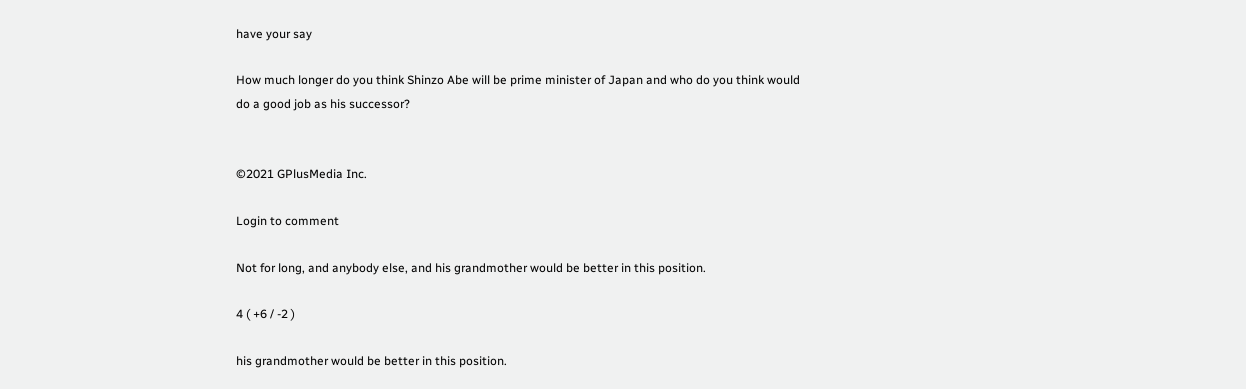have your say

How much longer do you think Shinzo Abe will be prime minister of Japan and who do you think would do a good job as his successor?


©2021 GPlusMedia Inc.

Login to comment

Not for long, and anybody else, and his grandmother would be better in this position.

4 ( +6 / -2 )

his grandmother would be better in this position.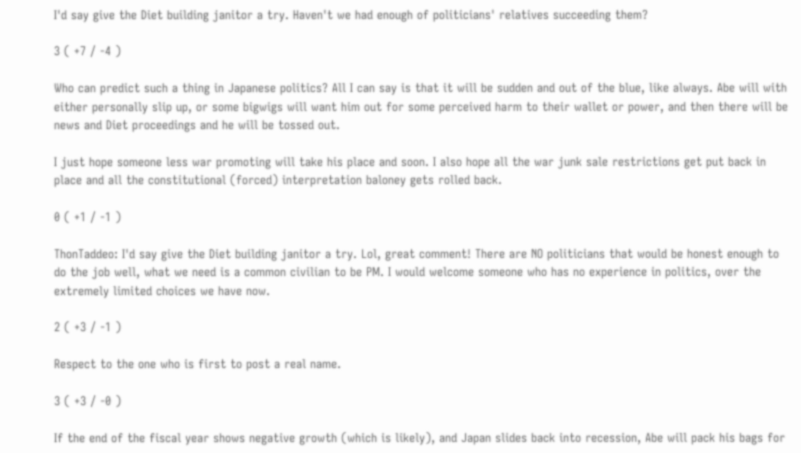I'd say give the Diet building janitor a try. Haven't we had enough of politicians' relatives succeeding them?

3 ( +7 / -4 )

Who can predict such a thing in Japanese politics? All I can say is that it will be sudden and out of the blue, like always. Abe will with either personally slip up, or some bigwigs will want him out for some perceived harm to their wallet or power, and then there will be news and Diet proceedings and he will be tossed out.

I just hope someone less war promoting will take his place and soon. I also hope all the war junk sale restrictions get put back in place and all the constitutional (forced) interpretation baloney gets rolled back.

0 ( +1 / -1 )

ThonTaddeo: I'd say give the Diet building janitor a try. Lol, great comment! There are NO politicians that would be honest enough to do the job well, what we need is a common civilian to be PM. I would welcome someone who has no experience in politics, over the extremely limited choices we have now.

2 ( +3 / -1 )

Respect to the one who is first to post a real name.

3 ( +3 / -0 )

If the end of the fiscal year shows negative growth (which is likely), and Japan slides back into recession, Abe will pack his bags for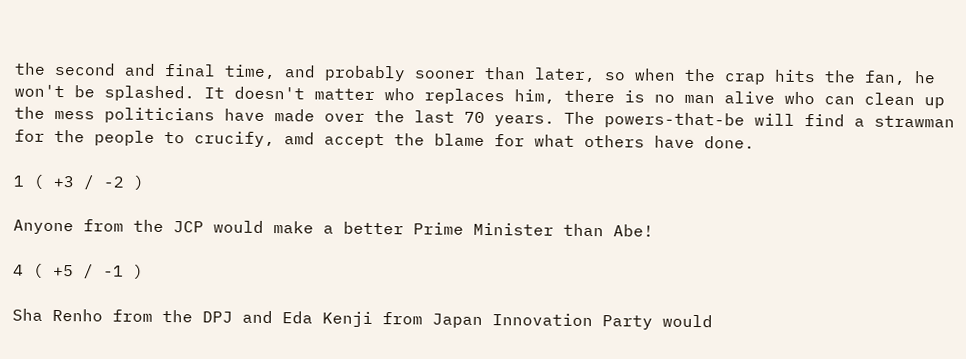the second and final time, and probably sooner than later, so when the crap hits the fan, he won't be splashed. It doesn't matter who replaces him, there is no man alive who can clean up the mess politicians have made over the last 70 years. The powers-that-be will find a strawman for the people to crucify, amd accept the blame for what others have done.

1 ( +3 / -2 )

Anyone from the JCP would make a better Prime Minister than Abe!

4 ( +5 / -1 )

Sha Renho from the DPJ and Eda Kenji from Japan Innovation Party would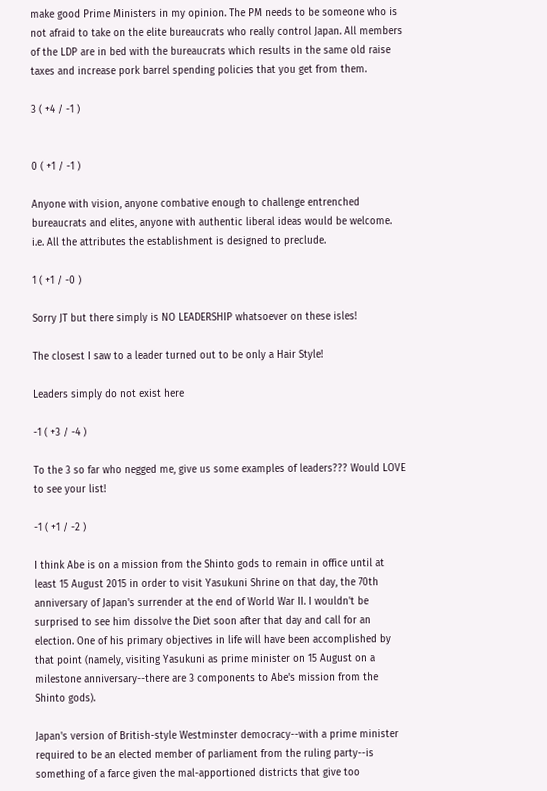make good Prime Ministers in my opinion. The PM needs to be someone who is not afraid to take on the elite bureaucrats who really control Japan. All members of the LDP are in bed with the bureaucrats which results in the same old raise taxes and increase pork barrel spending policies that you get from them.

3 ( +4 / -1 )


0 ( +1 / -1 )

Anyone with vision, anyone combative enough to challenge entrenched bureaucrats and elites, anyone with authentic liberal ideas would be welcome. i.e. All the attributes the establishment is designed to preclude.

1 ( +1 / -0 )

Sorry JT but there simply is NO LEADERSHIP whatsoever on these isles!

The closest I saw to a leader turned out to be only a Hair Style!

Leaders simply do not exist here

-1 ( +3 / -4 )

To the 3 so far who negged me, give us some examples of leaders??? Would LOVE to see your list!

-1 ( +1 / -2 )

I think Abe is on a mission from the Shinto gods to remain in office until at least 15 August 2015 in order to visit Yasukuni Shrine on that day, the 70th anniversary of Japan's surrender at the end of World War II. I wouldn't be surprised to see him dissolve the Diet soon after that day and call for an election. One of his primary objectives in life will have been accomplished by that point (namely, visiting Yasukuni as prime minister on 15 August on a milestone anniversary--there are 3 components to Abe's mission from the Shinto gods).

Japan's version of British-style Westminster democracy--with a prime minister required to be an elected member of parliament from the ruling party--is something of a farce given the mal-apportioned districts that give too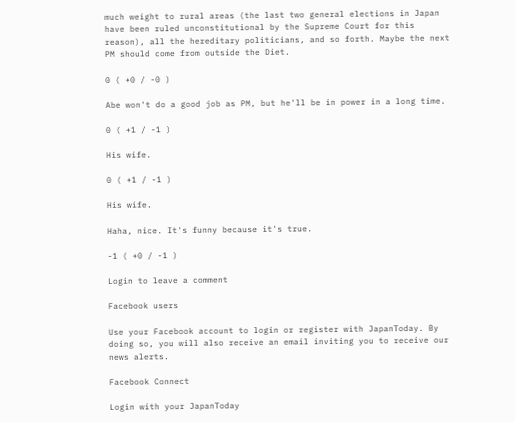much weight to rural areas (the last two general elections in Japan have been ruled unconstitutional by the Supreme Court for this reason), all the hereditary politicians, and so forth. Maybe the next PM should come from outside the Diet.

0 ( +0 / -0 )

Abe won't do a good job as PM, but he'll be in power in a long time.

0 ( +1 / -1 )

His wife.

0 ( +1 / -1 )

His wife.

Haha, nice. It's funny because it's true.

-1 ( +0 / -1 )

Login to leave a comment

Facebook users

Use your Facebook account to login or register with JapanToday. By doing so, you will also receive an email inviting you to receive our news alerts.

Facebook Connect

Login with your JapanToday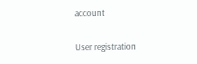account

User registration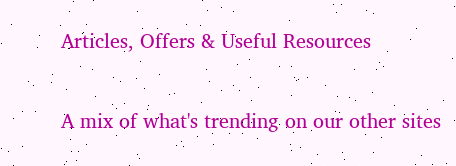Articles, Offers & Useful Resources

A mix of what's trending on our other sites